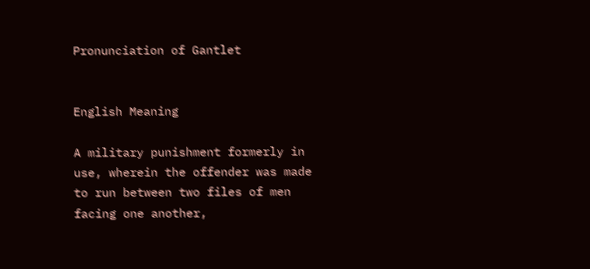Pronunciation of Gantlet


English Meaning

A military punishment formerly in use, wherein the offender was made to run between two files of men facing one another,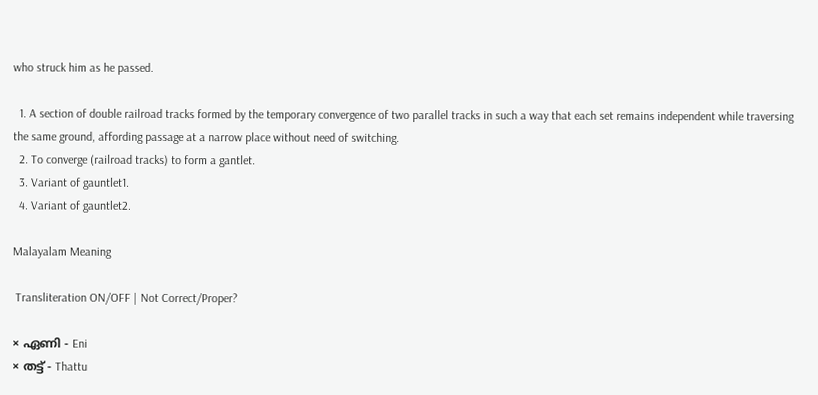who struck him as he passed.

  1. A section of double railroad tracks formed by the temporary convergence of two parallel tracks in such a way that each set remains independent while traversing the same ground, affording passage at a narrow place without need of switching.
  2. To converge (railroad tracks) to form a gantlet.
  3. Variant of gauntlet1.
  4. Variant of gauntlet2.

Malayalam Meaning

 Transliteration ON/OFF | Not Correct/Proper?

× ഏണി - Eni
× തട്ട് - Thattu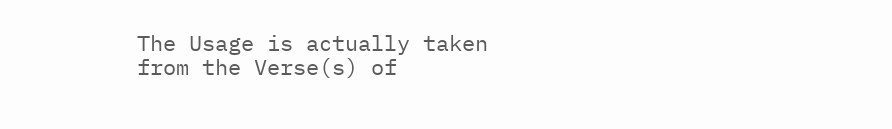The Usage is actually taken from the Verse(s) of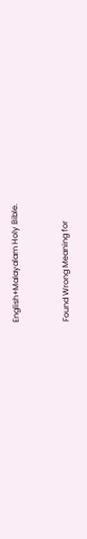English+Malayalam Holy Bible.


Found Wrong Meaning for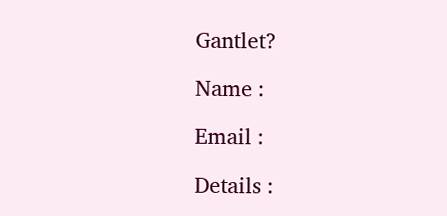Gantlet?

Name :

Email :

Details :